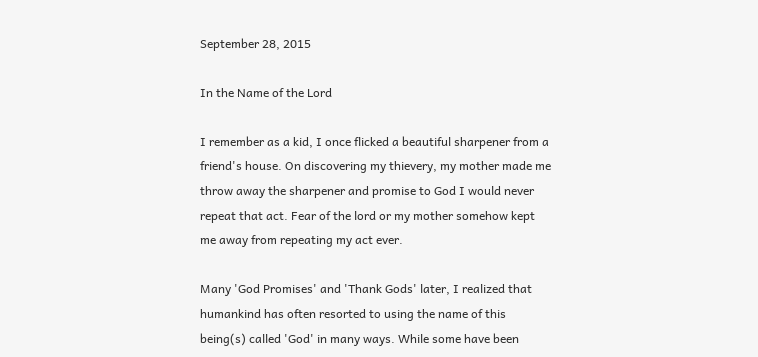September 28, 2015

In the Name of the Lord

I remember as a kid, I once flicked a beautiful sharpener from a friend's house. On discovering my thievery, my mother made me throw away the sharpener and promise to God I would never repeat that act. Fear of the lord or my mother somehow kept me away from repeating my act ever.

Many 'God Promises' and 'Thank Gods' later, I realized that humankind has often resorted to using the name of this being(s) called 'God' in many ways. While some have been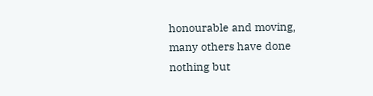honourable and moving, many others have done nothing but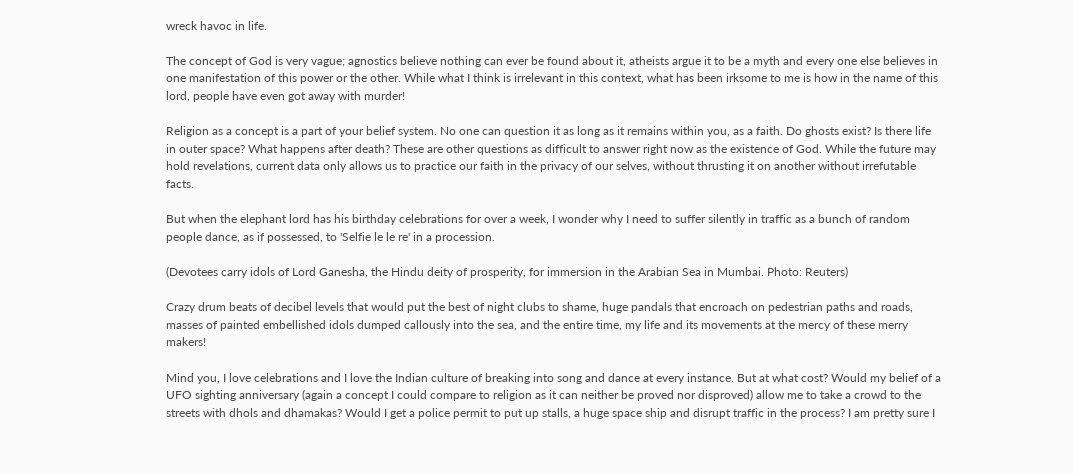wreck havoc in life.

The concept of God is very vague; agnostics believe nothing can ever be found about it, atheists argue it to be a myth and every one else believes in one manifestation of this power or the other. While what I think is irrelevant in this context, what has been irksome to me is how in the name of this lord, people have even got away with murder!

Religion as a concept is a part of your belief system. No one can question it as long as it remains within you, as a faith. Do ghosts exist? Is there life in outer space? What happens after death? These are other questions as difficult to answer right now as the existence of God. While the future may hold revelations, current data only allows us to practice our faith in the privacy of our selves, without thrusting it on another without irrefutable facts.

But when the elephant lord has his birthday celebrations for over a week, I wonder why I need to suffer silently in traffic as a bunch of random people dance, as if possessed, to 'Selfie le le re' in a procession.

(Devotees carry idols of Lord Ganesha, the Hindu deity of prosperity, for immersion in the Arabian Sea in Mumbai. Photo: Reuters)

Crazy drum beats of decibel levels that would put the best of night clubs to shame, huge pandals that encroach on pedestrian paths and roads, masses of painted embellished idols dumped callously into the sea, and the entire time, my life and its movements at the mercy of these merry makers!

Mind you, I love celebrations and I love the Indian culture of breaking into song and dance at every instance. But at what cost? Would my belief of a UFO sighting anniversary (again a concept I could compare to religion as it can neither be proved nor disproved) allow me to take a crowd to the streets with dhols and dhamakas? Would I get a police permit to put up stalls, a huge space ship and disrupt traffic in the process? I am pretty sure I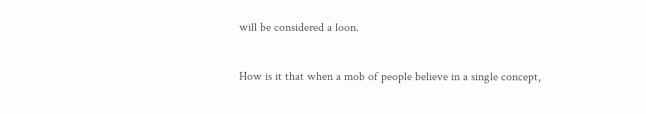will be considered a loon.

How is it that when a mob of people believe in a single concept,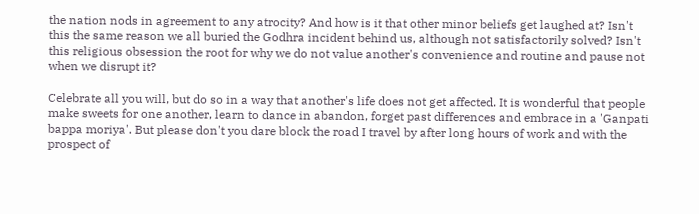the nation nods in agreement to any atrocity? And how is it that other minor beliefs get laughed at? Isn't this the same reason we all buried the Godhra incident behind us, although not satisfactorily solved? Isn't this religious obsession the root for why we do not value another's convenience and routine and pause not when we disrupt it?

Celebrate all you will, but do so in a way that another's life does not get affected. It is wonderful that people make sweets for one another, learn to dance in abandon, forget past differences and embrace in a 'Ganpati bappa moriya'. But please don't you dare block the road I travel by after long hours of work and with the prospect of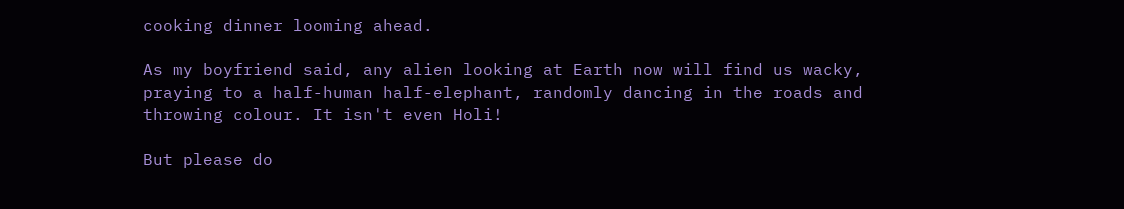cooking dinner looming ahead.

As my boyfriend said, any alien looking at Earth now will find us wacky, praying to a half-human half-elephant, randomly dancing in the roads and throwing colour. It isn't even Holi!

But please do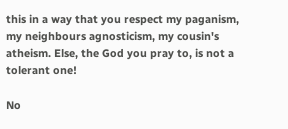this in a way that you respect my paganism, my neighbours agnosticism, my cousin's atheism. Else, the God you pray to, is not a tolerant one!

No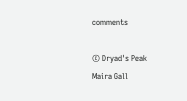comments

© Dryad's Peak
Maira Gall